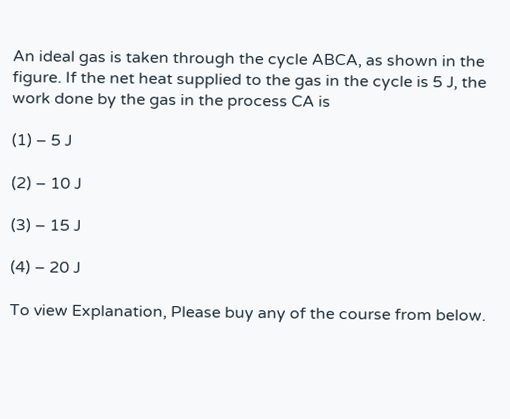An ideal gas is taken through the cycle ABCA, as shown in the figure. If the net heat supplied to the gas in the cycle is 5 J, the work done by the gas in the process CA is

(1) – 5 J

(2) – 10 J

(3) – 15 J

(4) – 20 J

To view Explanation, Please buy any of the course from below.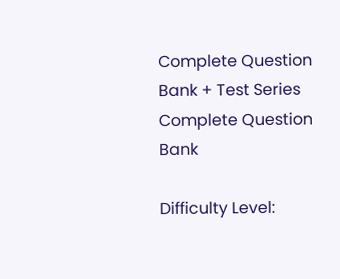Complete Question Bank + Test Series
Complete Question Bank

Difficulty Level: